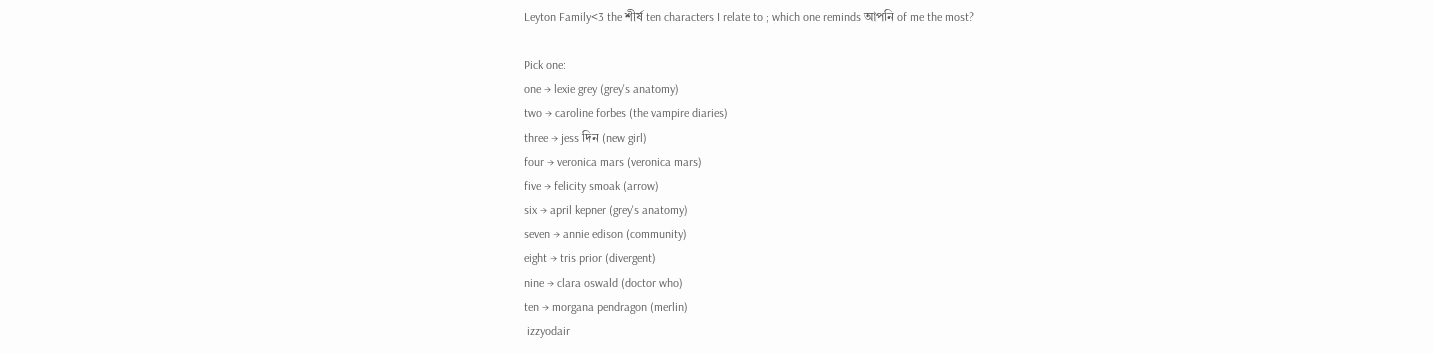Leyton Family<3 the শীর্ষ ten characters I relate to ; which one reminds আপনি of me the most?

Pick one:
one → lexie grey (grey's anatomy)
two → caroline forbes (the vampire diaries)
three → jess দিন (new girl)
four → veronica mars (veronica mars)
five → felicity smoak (arrow)
six → april kepner (grey's anatomy)
seven → annie edison (community)
eight → tris prior (divergent)
nine → clara oswald (doctor who)
ten → morgana pendragon (merlin)
 izzyodair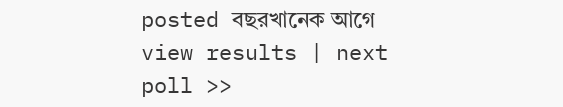posted বছরখানেক আগে
view results | next poll >>